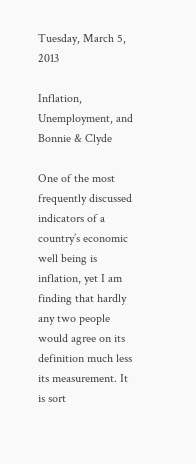Tuesday, March 5, 2013

Inflation, Unemployment, and Bonnie & Clyde

One of the most frequently discussed indicators of a country’s economic well being is inflation, yet I am finding that hardly any two people would agree on its definition much less its measurement. It is sort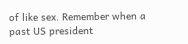of like sex. Remember when a past US president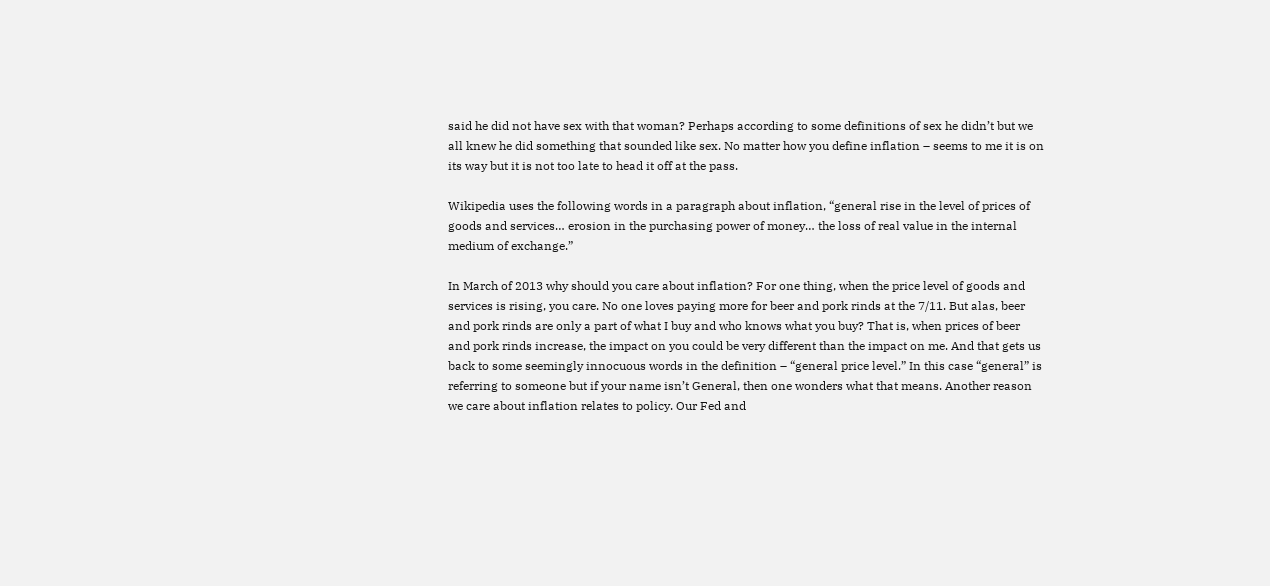said he did not have sex with that woman? Perhaps according to some definitions of sex he didn’t but we all knew he did something that sounded like sex. No matter how you define inflation – seems to me it is on its way but it is not too late to head it off at the pass.

Wikipedia uses the following words in a paragraph about inflation, “general rise in the level of prices of goods and services… erosion in the purchasing power of money… the loss of real value in the internal medium of exchange.”

In March of 2013 why should you care about inflation? For one thing, when the price level of goods and services is rising, you care. No one loves paying more for beer and pork rinds at the 7/11. But alas, beer and pork rinds are only a part of what I buy and who knows what you buy? That is, when prices of beer and pork rinds increase, the impact on you could be very different than the impact on me. And that gets us back to some seemingly innocuous words in the definition – “general price level.” In this case “general” is referring to someone but if your name isn’t General, then one wonders what that means. Another reason we care about inflation relates to policy. Our Fed and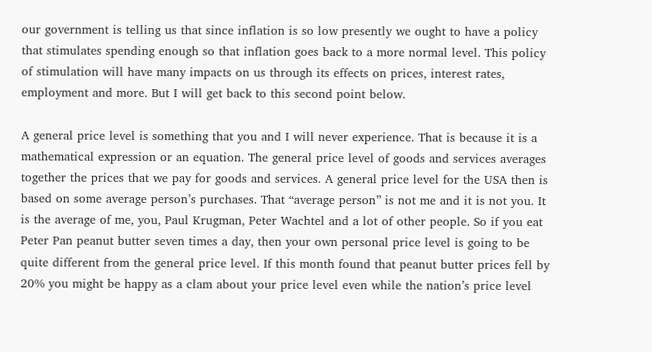our government is telling us that since inflation is so low presently we ought to have a policy that stimulates spending enough so that inflation goes back to a more normal level. This policy of stimulation will have many impacts on us through its effects on prices, interest rates, employment and more. But I will get back to this second point below.

A general price level is something that you and I will never experience. That is because it is a mathematical expression or an equation. The general price level of goods and services averages together the prices that we pay for goods and services. A general price level for the USA then is based on some average person’s purchases. That “average person” is not me and it is not you. It is the average of me, you, Paul Krugman, Peter Wachtel and a lot of other people. So if you eat Peter Pan peanut butter seven times a day, then your own personal price level is going to be quite different from the general price level. If this month found that peanut butter prices fell by 20% you might be happy as a clam about your price level even while the nation’s price level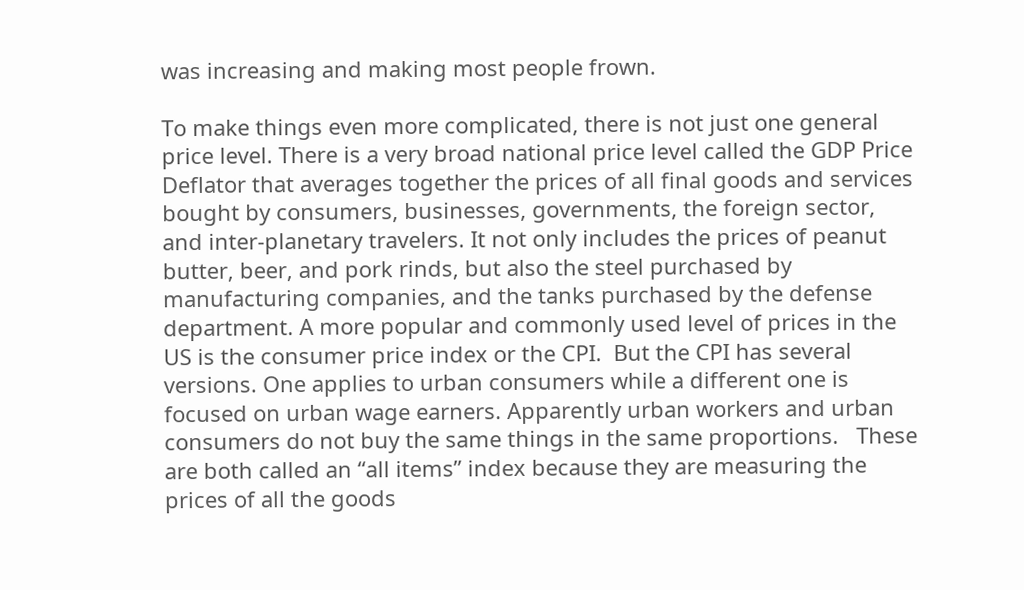was increasing and making most people frown.

To make things even more complicated, there is not just one general price level. There is a very broad national price level called the GDP Price Deflator that averages together the prices of all final goods and services bought by consumers, businesses, governments, the foreign sector, and inter-planetary travelers. It not only includes the prices of peanut butter, beer, and pork rinds, but also the steel purchased by manufacturing companies, and the tanks purchased by the defense department. A more popular and commonly used level of prices in the US is the consumer price index or the CPI.  But the CPI has several versions. One applies to urban consumers while a different one is focused on urban wage earners. Apparently urban workers and urban consumers do not buy the same things in the same proportions.   These are both called an “all items” index because they are measuring the prices of all the goods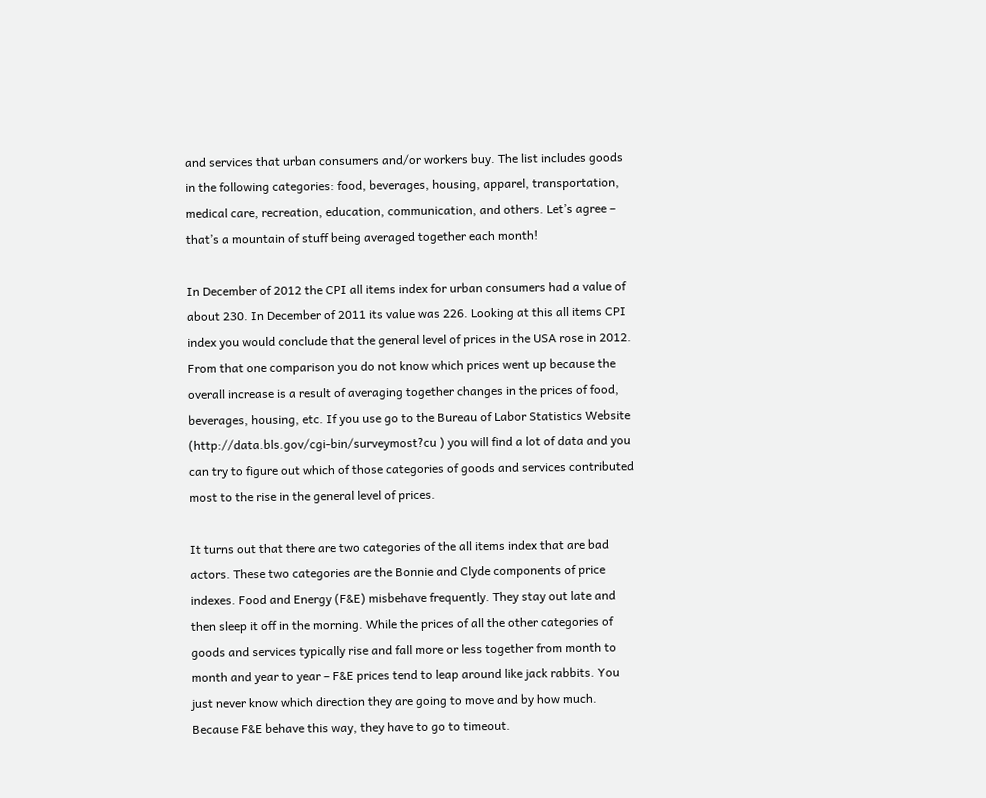and services that urban consumers and/or workers buy. The list includes goods in the following categories: food, beverages, housing, apparel, transportation, medical care, recreation, education, communication, and others. Let’s agree – that’s a mountain of stuff being averaged together each month!

In December of 2012 the CPI all items index for urban consumers had a value of about 230. In December of 2011 its value was 226. Looking at this all items CPI index you would conclude that the general level of prices in the USA rose in 2012. From that one comparison you do not know which prices went up because the overall increase is a result of averaging together changes in the prices of food, beverages, housing, etc. If you use go to the Bureau of Labor Statistics Website (http://data.bls.gov/cgi-bin/surveymost?cu ) you will find a lot of data and you can try to figure out which of those categories of goods and services contributed most to the rise in the general level of prices.

It turns out that there are two categories of the all items index that are bad actors. These two categories are the Bonnie and Clyde components of price indexes. Food and Energy (F&E) misbehave frequently. They stay out late and then sleep it off in the morning. While the prices of all the other categories of goods and services typically rise and fall more or less together from month to month and year to year – F&E prices tend to leap around like jack rabbits. You just never know which direction they are going to move and by how much. Because F&E behave this way, they have to go to timeout.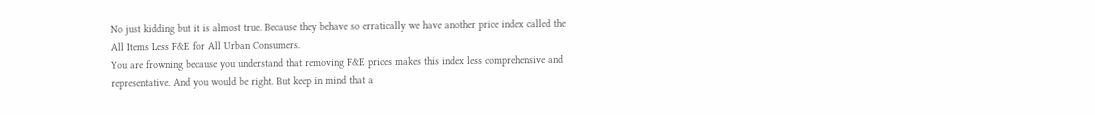No just kidding but it is almost true. Because they behave so erratically we have another price index called the All Items Less F&E for All Urban Consumers.
You are frowning because you understand that removing F&E prices makes this index less comprehensive and representative. And you would be right. But keep in mind that a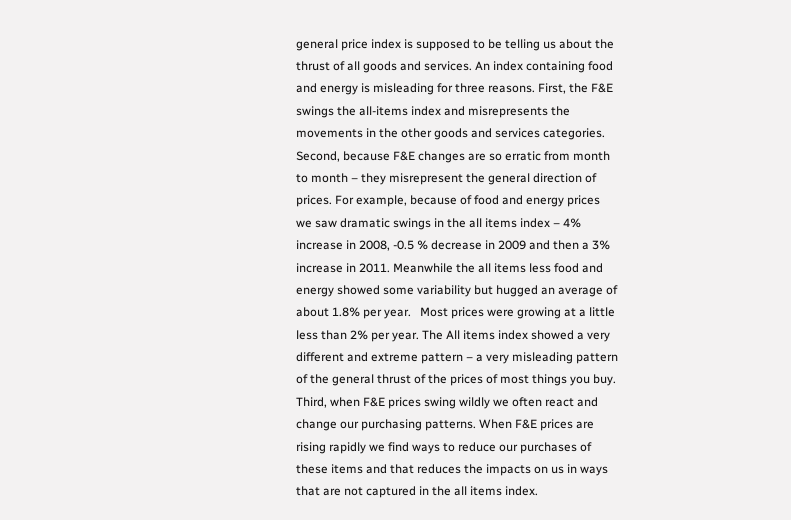general price index is supposed to be telling us about the thrust of all goods and services. An index containing food and energy is misleading for three reasons. First, the F&E swings the all-items index and misrepresents the movements in the other goods and services categories. Second, because F&E changes are so erratic from month to month – they misrepresent the general direction of prices. For example, because of food and energy prices we saw dramatic swings in the all items index – 4% increase in 2008, -0.5 % decrease in 2009 and then a 3% increase in 2011. Meanwhile the all items less food and energy showed some variability but hugged an average of about 1.8% per year.   Most prices were growing at a little less than 2% per year. The All items index showed a very different and extreme pattern – a very misleading pattern of the general thrust of the prices of most things you buy. Third, when F&E prices swing wildly we often react and change our purchasing patterns. When F&E prices are rising rapidly we find ways to reduce our purchases of these items and that reduces the impacts on us in ways that are not captured in the all items index.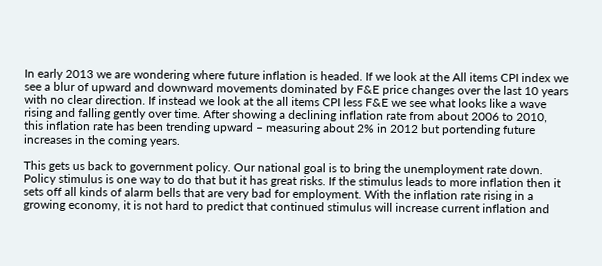In early 2013 we are wondering where future inflation is headed. If we look at the All items CPI index we see a blur of upward and downward movements dominated by F&E price changes over the last 10 years with no clear direction. If instead we look at the all items CPI less F&E we see what looks like a wave rising and falling gently over time. After showing a declining inflation rate from about 2006 to 2010, this inflation rate has been trending upward – measuring about 2% in 2012 but portending future increases in the coming years.

This gets us back to government policy. Our national goal is to bring the unemployment rate down. Policy stimulus is one way to do that but it has great risks. If the stimulus leads to more inflation then it sets off all kinds of alarm bells that are very bad for employment. With the inflation rate rising in a growing economy, it is not hard to predict that continued stimulus will increase current inflation and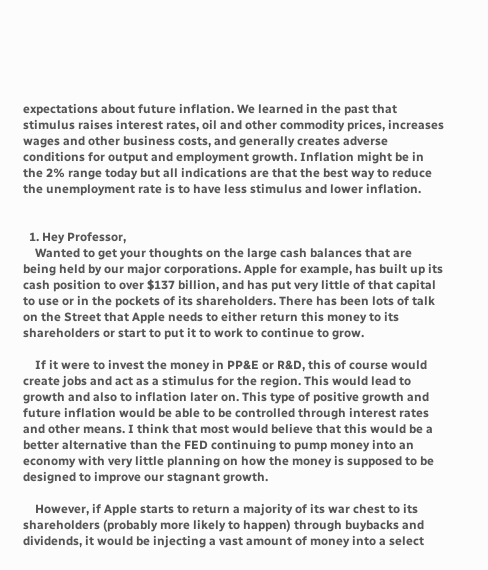expectations about future inflation. We learned in the past that stimulus raises interest rates, oil and other commodity prices, increases wages and other business costs, and generally creates adverse conditions for output and employment growth. Inflation might be in the 2% range today but all indications are that the best way to reduce the unemployment rate is to have less stimulus and lower inflation.


  1. Hey Professor,
    Wanted to get your thoughts on the large cash balances that are being held by our major corporations. Apple for example, has built up its cash position to over $137 billion, and has put very little of that capital to use or in the pockets of its shareholders. There has been lots of talk on the Street that Apple needs to either return this money to its shareholders or start to put it to work to continue to grow.

    If it were to invest the money in PP&E or R&D, this of course would create jobs and act as a stimulus for the region. This would lead to growth and also to inflation later on. This type of positive growth and future inflation would be able to be controlled through interest rates and other means. I think that most would believe that this would be a better alternative than the FED continuing to pump money into an economy with very little planning on how the money is supposed to be designed to improve our stagnant growth.

    However, if Apple starts to return a majority of its war chest to its shareholders (probably more likely to happen) through buybacks and dividends, it would be injecting a vast amount of money into a select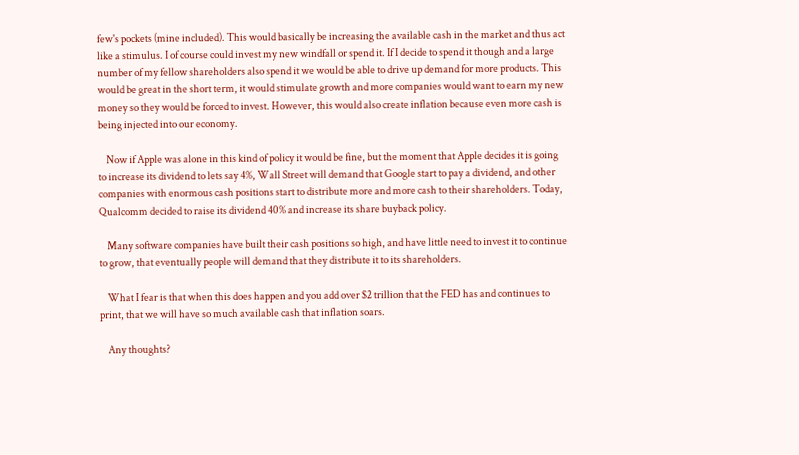few's pockets (mine included). This would basically be increasing the available cash in the market and thus act like a stimulus. I of course could invest my new windfall or spend it. If I decide to spend it though and a large number of my fellow shareholders also spend it we would be able to drive up demand for more products. This would be great in the short term, it would stimulate growth and more companies would want to earn my new money so they would be forced to invest. However, this would also create inflation because even more cash is being injected into our economy.

    Now if Apple was alone in this kind of policy it would be fine, but the moment that Apple decides it is going to increase its dividend to lets say 4%, Wall Street will demand that Google start to pay a dividend, and other companies with enormous cash positions start to distribute more and more cash to their shareholders. Today, Qualcomm decided to raise its dividend 40% and increase its share buyback policy.

    Many software companies have built their cash positions so high, and have little need to invest it to continue to grow, that eventually people will demand that they distribute it to its shareholders.

    What I fear is that when this does happen and you add over $2 trillion that the FED has and continues to print, that we will have so much available cash that inflation soars.

    Any thoughts?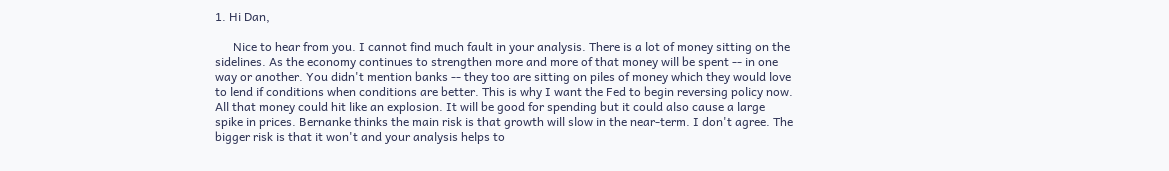1. Hi Dan,

      Nice to hear from you. I cannot find much fault in your analysis. There is a lot of money sitting on the sidelines. As the economy continues to strengthen more and more of that money will be spent -- in one way or another. You didn't mention banks -- they too are sitting on piles of money which they would love to lend if conditions when conditions are better. This is why I want the Fed to begin reversing policy now. All that money could hit like an explosion. It will be good for spending but it could also cause a large spike in prices. Bernanke thinks the main risk is that growth will slow in the near-term. I don't agree. The bigger risk is that it won't and your analysis helps to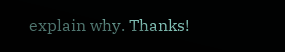explain why. Thanks!